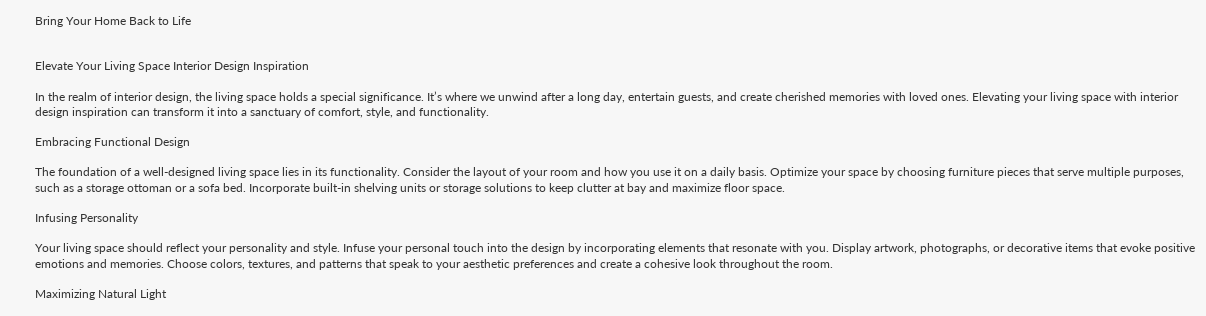Bring Your Home Back to Life


Elevate Your Living Space Interior Design Inspiration

In the realm of interior design, the living space holds a special significance. It’s where we unwind after a long day, entertain guests, and create cherished memories with loved ones. Elevating your living space with interior design inspiration can transform it into a sanctuary of comfort, style, and functionality.

Embracing Functional Design

The foundation of a well-designed living space lies in its functionality. Consider the layout of your room and how you use it on a daily basis. Optimize your space by choosing furniture pieces that serve multiple purposes, such as a storage ottoman or a sofa bed. Incorporate built-in shelving units or storage solutions to keep clutter at bay and maximize floor space.

Infusing Personality

Your living space should reflect your personality and style. Infuse your personal touch into the design by incorporating elements that resonate with you. Display artwork, photographs, or decorative items that evoke positive emotions and memories. Choose colors, textures, and patterns that speak to your aesthetic preferences and create a cohesive look throughout the room.

Maximizing Natural Light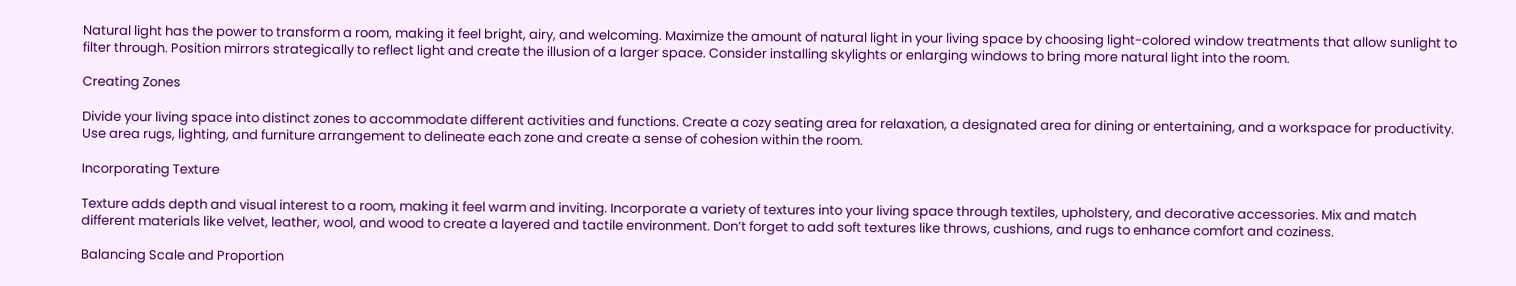Natural light has the power to transform a room, making it feel bright, airy, and welcoming. Maximize the amount of natural light in your living space by choosing light-colored window treatments that allow sunlight to filter through. Position mirrors strategically to reflect light and create the illusion of a larger space. Consider installing skylights or enlarging windows to bring more natural light into the room.

Creating Zones

Divide your living space into distinct zones to accommodate different activities and functions. Create a cozy seating area for relaxation, a designated area for dining or entertaining, and a workspace for productivity. Use area rugs, lighting, and furniture arrangement to delineate each zone and create a sense of cohesion within the room.

Incorporating Texture

Texture adds depth and visual interest to a room, making it feel warm and inviting. Incorporate a variety of textures into your living space through textiles, upholstery, and decorative accessories. Mix and match different materials like velvet, leather, wool, and wood to create a layered and tactile environment. Don’t forget to add soft textures like throws, cushions, and rugs to enhance comfort and coziness.

Balancing Scale and Proportion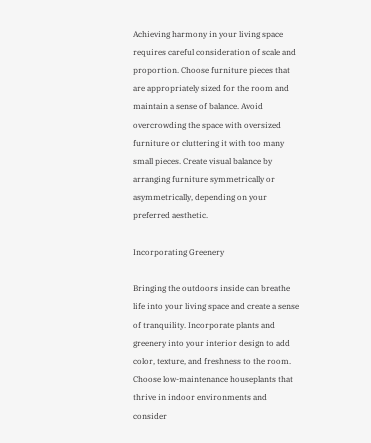Achieving harmony in your living space requires careful consideration of scale and proportion. Choose furniture pieces that are appropriately sized for the room and maintain a sense of balance. Avoid overcrowding the space with oversized furniture or cluttering it with too many small pieces. Create visual balance by arranging furniture symmetrically or asymmetrically, depending on your preferred aesthetic.

Incorporating Greenery

Bringing the outdoors inside can breathe life into your living space and create a sense of tranquility. Incorporate plants and greenery into your interior design to add color, texture, and freshness to the room. Choose low-maintenance houseplants that thrive in indoor environments and consider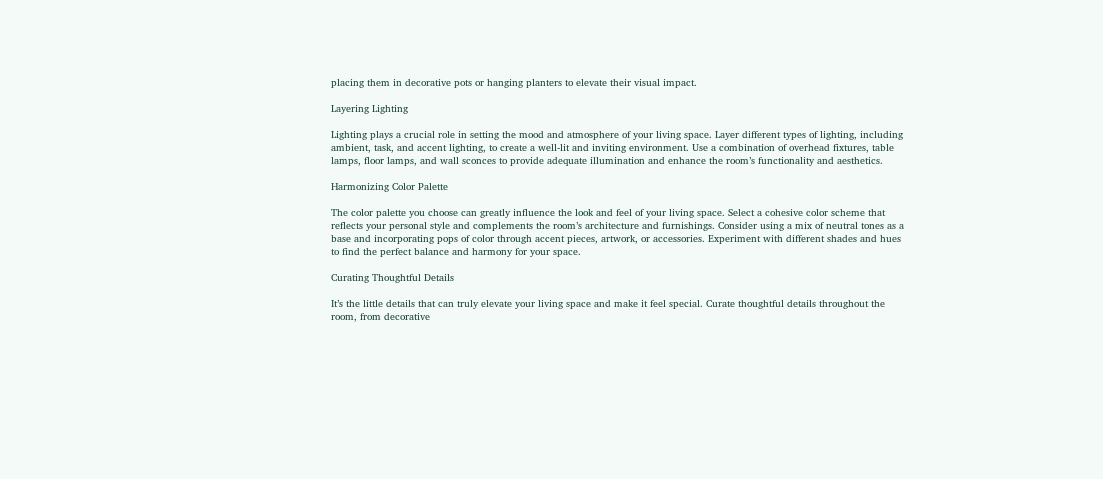placing them in decorative pots or hanging planters to elevate their visual impact.

Layering Lighting

Lighting plays a crucial role in setting the mood and atmosphere of your living space. Layer different types of lighting, including ambient, task, and accent lighting, to create a well-lit and inviting environment. Use a combination of overhead fixtures, table lamps, floor lamps, and wall sconces to provide adequate illumination and enhance the room’s functionality and aesthetics.

Harmonizing Color Palette

The color palette you choose can greatly influence the look and feel of your living space. Select a cohesive color scheme that reflects your personal style and complements the room’s architecture and furnishings. Consider using a mix of neutral tones as a base and incorporating pops of color through accent pieces, artwork, or accessories. Experiment with different shades and hues to find the perfect balance and harmony for your space.

Curating Thoughtful Details

It’s the little details that can truly elevate your living space and make it feel special. Curate thoughtful details throughout the room, from decorative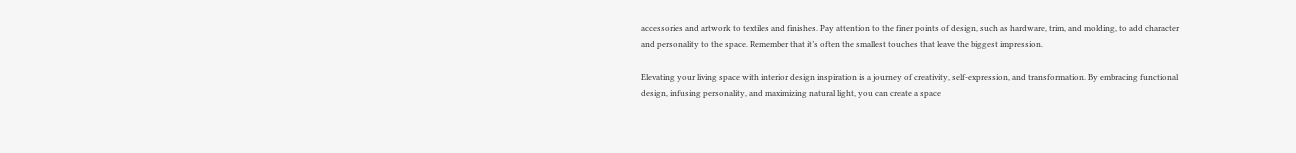accessories and artwork to textiles and finishes. Pay attention to the finer points of design, such as hardware, trim, and molding, to add character and personality to the space. Remember that it’s often the smallest touches that leave the biggest impression.

Elevating your living space with interior design inspiration is a journey of creativity, self-expression, and transformation. By embracing functional design, infusing personality, and maximizing natural light, you can create a space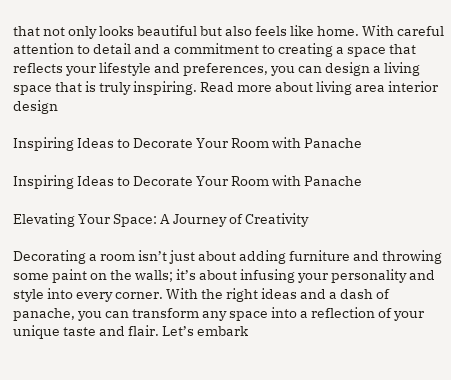that not only looks beautiful but also feels like home. With careful attention to detail and a commitment to creating a space that reflects your lifestyle and preferences, you can design a living space that is truly inspiring. Read more about living area interior design

Inspiring Ideas to Decorate Your Room with Panache

Inspiring Ideas to Decorate Your Room with Panache

Elevating Your Space: A Journey of Creativity

Decorating a room isn’t just about adding furniture and throwing some paint on the walls; it’s about infusing your personality and style into every corner. With the right ideas and a dash of panache, you can transform any space into a reflection of your unique taste and flair. Let’s embark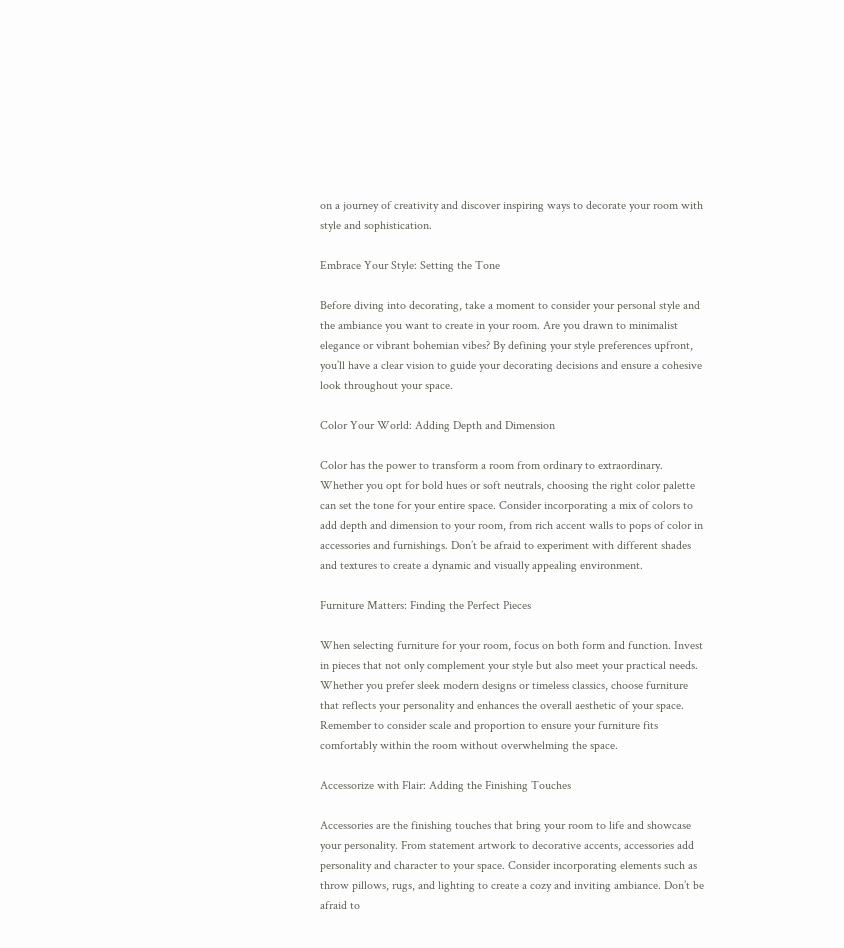on a journey of creativity and discover inspiring ways to decorate your room with style and sophistication.

Embrace Your Style: Setting the Tone

Before diving into decorating, take a moment to consider your personal style and the ambiance you want to create in your room. Are you drawn to minimalist elegance or vibrant bohemian vibes? By defining your style preferences upfront, you’ll have a clear vision to guide your decorating decisions and ensure a cohesive look throughout your space.

Color Your World: Adding Depth and Dimension

Color has the power to transform a room from ordinary to extraordinary. Whether you opt for bold hues or soft neutrals, choosing the right color palette can set the tone for your entire space. Consider incorporating a mix of colors to add depth and dimension to your room, from rich accent walls to pops of color in accessories and furnishings. Don’t be afraid to experiment with different shades and textures to create a dynamic and visually appealing environment.

Furniture Matters: Finding the Perfect Pieces

When selecting furniture for your room, focus on both form and function. Invest in pieces that not only complement your style but also meet your practical needs. Whether you prefer sleek modern designs or timeless classics, choose furniture that reflects your personality and enhances the overall aesthetic of your space. Remember to consider scale and proportion to ensure your furniture fits comfortably within the room without overwhelming the space.

Accessorize with Flair: Adding the Finishing Touches

Accessories are the finishing touches that bring your room to life and showcase your personality. From statement artwork to decorative accents, accessories add personality and character to your space. Consider incorporating elements such as throw pillows, rugs, and lighting to create a cozy and inviting ambiance. Don’t be afraid to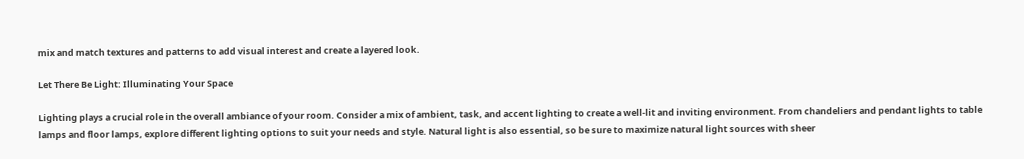mix and match textures and patterns to add visual interest and create a layered look.

Let There Be Light: Illuminating Your Space

Lighting plays a crucial role in the overall ambiance of your room. Consider a mix of ambient, task, and accent lighting to create a well-lit and inviting environment. From chandeliers and pendant lights to table lamps and floor lamps, explore different lighting options to suit your needs and style. Natural light is also essential, so be sure to maximize natural light sources with sheer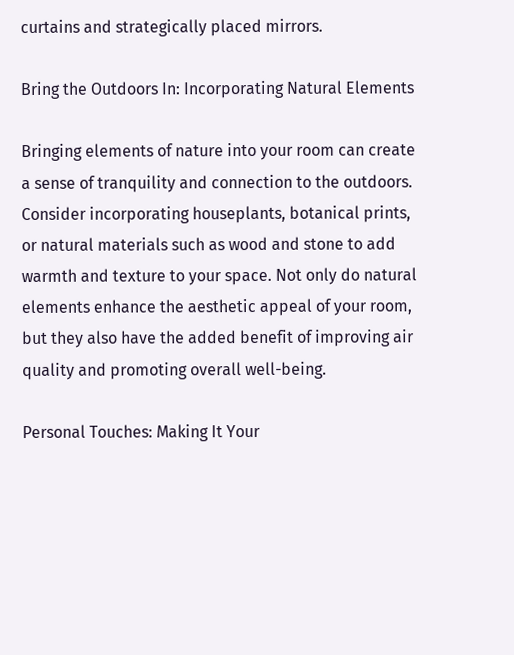curtains and strategically placed mirrors.

Bring the Outdoors In: Incorporating Natural Elements

Bringing elements of nature into your room can create a sense of tranquility and connection to the outdoors. Consider incorporating houseplants, botanical prints, or natural materials such as wood and stone to add warmth and texture to your space. Not only do natural elements enhance the aesthetic appeal of your room, but they also have the added benefit of improving air quality and promoting overall well-being.

Personal Touches: Making It Your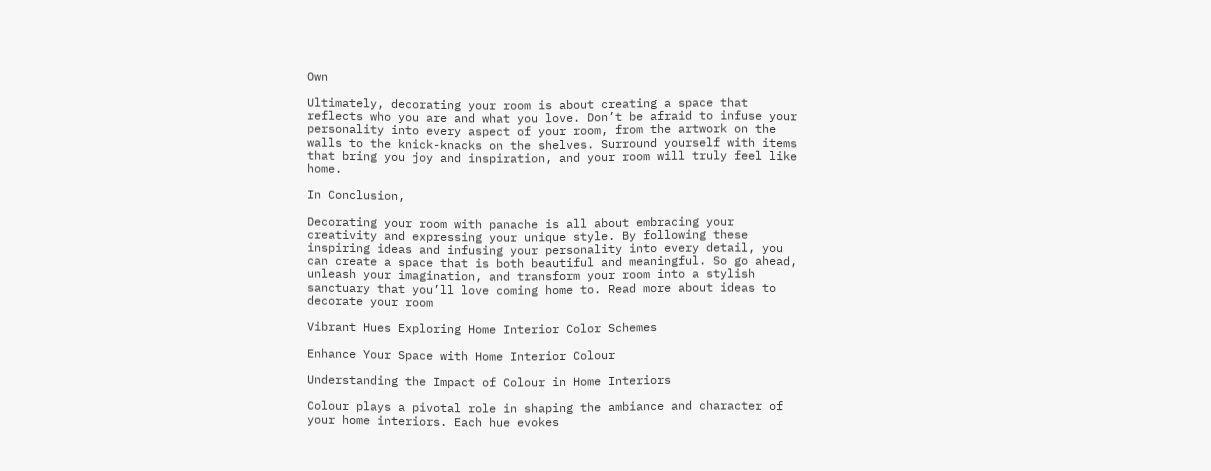Own

Ultimately, decorating your room is about creating a space that reflects who you are and what you love. Don’t be afraid to infuse your personality into every aspect of your room, from the artwork on the walls to the knick-knacks on the shelves. Surround yourself with items that bring you joy and inspiration, and your room will truly feel like home.

In Conclusion,

Decorating your room with panache is all about embracing your creativity and expressing your unique style. By following these inspiring ideas and infusing your personality into every detail, you can create a space that is both beautiful and meaningful. So go ahead, unleash your imagination, and transform your room into a stylish sanctuary that you’ll love coming home to. Read more about ideas to decorate your room

Vibrant Hues Exploring Home Interior Color Schemes

Enhance Your Space with Home Interior Colour

Understanding the Impact of Colour in Home Interiors

Colour plays a pivotal role in shaping the ambiance and character of your home interiors. Each hue evokes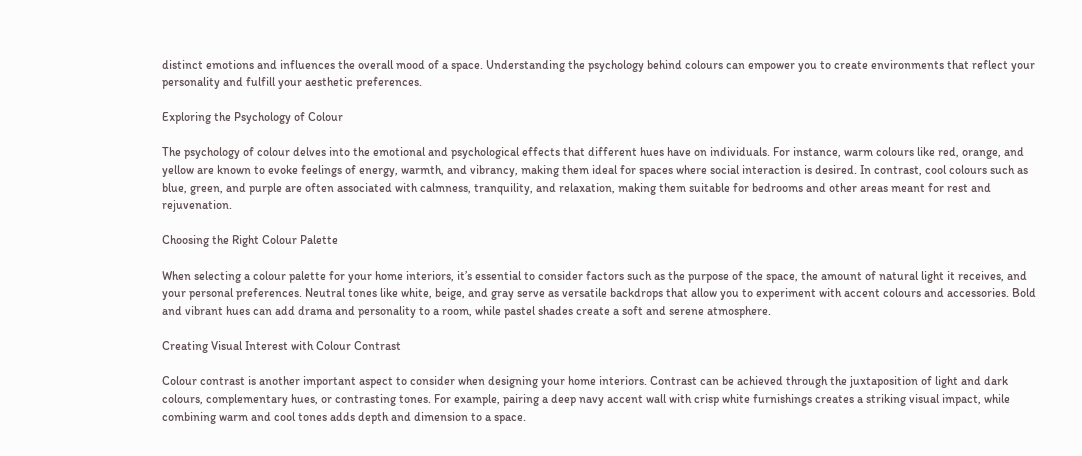distinct emotions and influences the overall mood of a space. Understanding the psychology behind colours can empower you to create environments that reflect your personality and fulfill your aesthetic preferences.

Exploring the Psychology of Colour

The psychology of colour delves into the emotional and psychological effects that different hues have on individuals. For instance, warm colours like red, orange, and yellow are known to evoke feelings of energy, warmth, and vibrancy, making them ideal for spaces where social interaction is desired. In contrast, cool colours such as blue, green, and purple are often associated with calmness, tranquility, and relaxation, making them suitable for bedrooms and other areas meant for rest and rejuvenation.

Choosing the Right Colour Palette

When selecting a colour palette for your home interiors, it’s essential to consider factors such as the purpose of the space, the amount of natural light it receives, and your personal preferences. Neutral tones like white, beige, and gray serve as versatile backdrops that allow you to experiment with accent colours and accessories. Bold and vibrant hues can add drama and personality to a room, while pastel shades create a soft and serene atmosphere.

Creating Visual Interest with Colour Contrast

Colour contrast is another important aspect to consider when designing your home interiors. Contrast can be achieved through the juxtaposition of light and dark colours, complementary hues, or contrasting tones. For example, pairing a deep navy accent wall with crisp white furnishings creates a striking visual impact, while combining warm and cool tones adds depth and dimension to a space.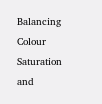Balancing Colour Saturation and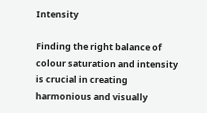Intensity

Finding the right balance of colour saturation and intensity is crucial in creating harmonious and visually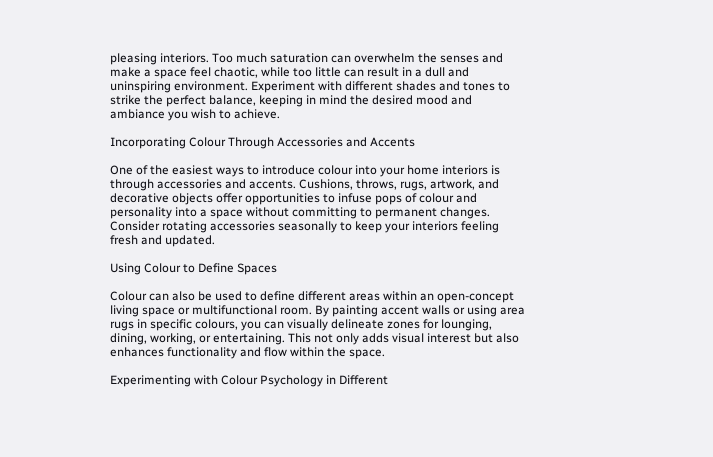pleasing interiors. Too much saturation can overwhelm the senses and make a space feel chaotic, while too little can result in a dull and uninspiring environment. Experiment with different shades and tones to strike the perfect balance, keeping in mind the desired mood and ambiance you wish to achieve.

Incorporating Colour Through Accessories and Accents

One of the easiest ways to introduce colour into your home interiors is through accessories and accents. Cushions, throws, rugs, artwork, and decorative objects offer opportunities to infuse pops of colour and personality into a space without committing to permanent changes. Consider rotating accessories seasonally to keep your interiors feeling fresh and updated.

Using Colour to Define Spaces

Colour can also be used to define different areas within an open-concept living space or multifunctional room. By painting accent walls or using area rugs in specific colours, you can visually delineate zones for lounging, dining, working, or entertaining. This not only adds visual interest but also enhances functionality and flow within the space.

Experimenting with Colour Psychology in Different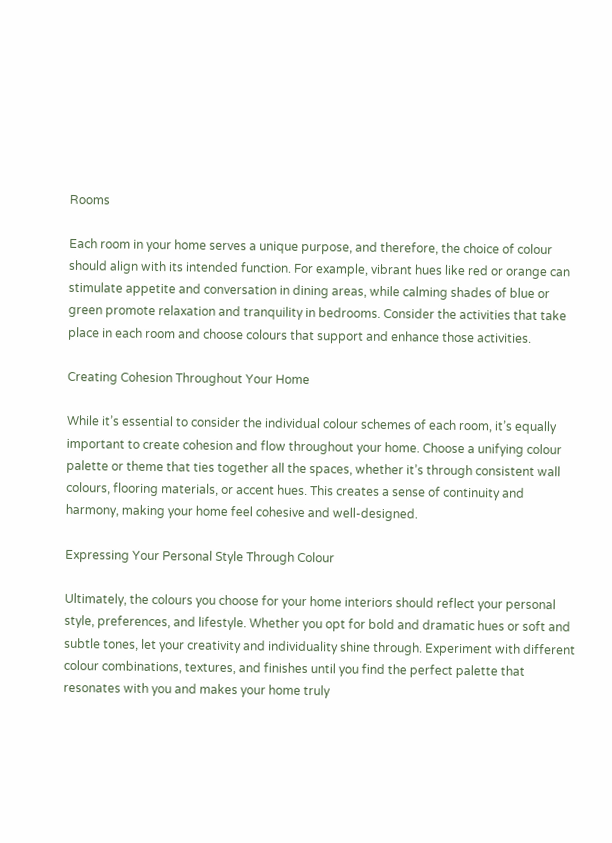Rooms

Each room in your home serves a unique purpose, and therefore, the choice of colour should align with its intended function. For example, vibrant hues like red or orange can stimulate appetite and conversation in dining areas, while calming shades of blue or green promote relaxation and tranquility in bedrooms. Consider the activities that take place in each room and choose colours that support and enhance those activities.

Creating Cohesion Throughout Your Home

While it’s essential to consider the individual colour schemes of each room, it’s equally important to create cohesion and flow throughout your home. Choose a unifying colour palette or theme that ties together all the spaces, whether it’s through consistent wall colours, flooring materials, or accent hues. This creates a sense of continuity and harmony, making your home feel cohesive and well-designed.

Expressing Your Personal Style Through Colour

Ultimately, the colours you choose for your home interiors should reflect your personal style, preferences, and lifestyle. Whether you opt for bold and dramatic hues or soft and subtle tones, let your creativity and individuality shine through. Experiment with different colour combinations, textures, and finishes until you find the perfect palette that resonates with you and makes your home truly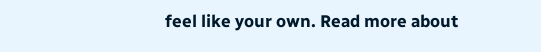feel like your own. Read more about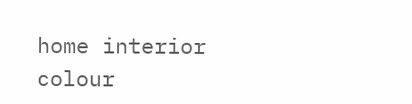home interior colour